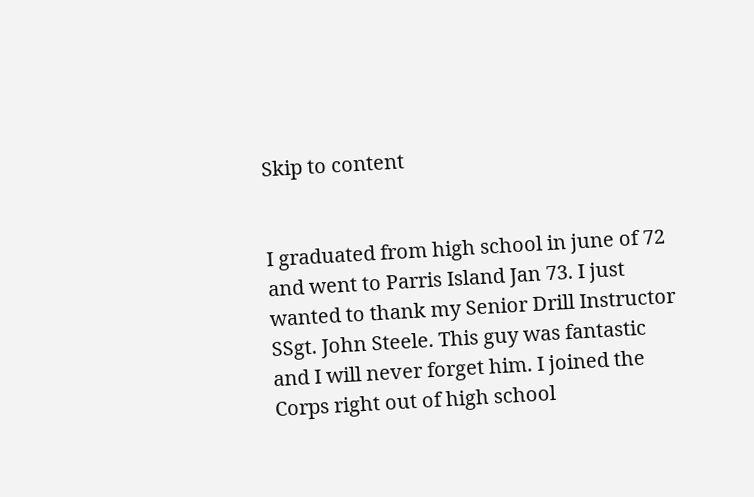Skip to content


I graduated from high school in june of 72 and went to Parris Island Jan 73. I just wanted to thank my Senior Drill Instructor SSgt. John Steele. This guy was fantastic and I will never forget him. I joined the Corps right out of high school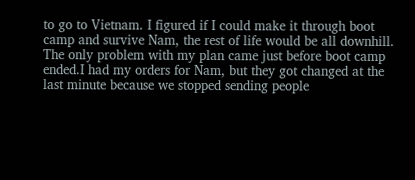to go to Vietnam. I figured if I could make it through boot camp and survive Nam, the rest of life would be all downhill. The only problem with my plan came just before boot camp ended.I had my orders for Nam, but they got changed at the last minute because we stopped sending people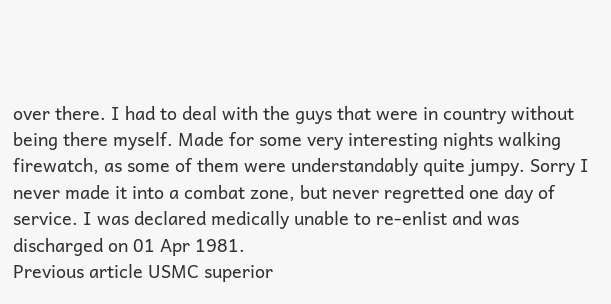over there. I had to deal with the guys that were in country without being there myself. Made for some very interesting nights walking firewatch, as some of them were understandably quite jumpy. Sorry I never made it into a combat zone, but never regretted one day of service. I was declared medically unable to re-enlist and was discharged on 01 Apr 1981.
Previous article USMC superior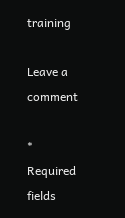training

Leave a comment

* Required fields